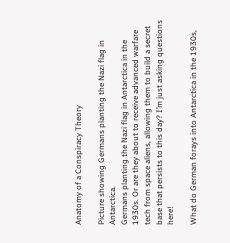Anatomy of a Conspiracy Theory

Picture showing Germans planting the Nazi flag in Antarctica.
Germans planting the Nazi flag in Antarctica in the 1930s. Or are they about to receive advanced warfare tech from space aliens, allowing them to build a secret base that persists to this day? I’m just asking questions here!

What do German forays into Antarctica in the 1930s,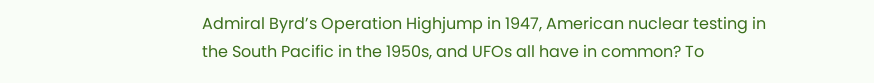Admiral Byrd’s Operation Highjump in 1947, American nuclear testing in the South Pacific in the 1950s, and UFOs all have in common? To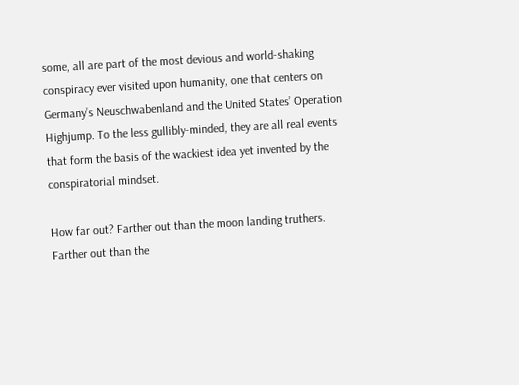some, all are part of the most devious and world-shaking conspiracy ever visited upon humanity, one that centers on Germany’s Neuschwabenland and the United States’ Operation Highjump. To the less gullibly-minded, they are all real events that form the basis of the wackiest idea yet invented by the conspiratorial mindset.

How far out? Farther out than the moon landing truthers. Farther out than the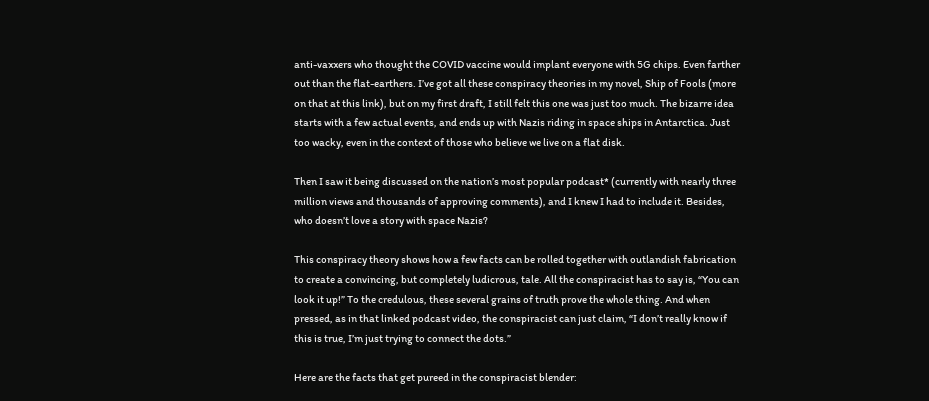anti-vaxxers who thought the COVID vaccine would implant everyone with 5G chips. Even farther out than the flat-earthers. I’ve got all these conspiracy theories in my novel, Ship of Fools (more on that at this link), but on my first draft, I still felt this one was just too much. The bizarre idea starts with a few actual events, and ends up with Nazis riding in space ships in Antarctica. Just too wacky, even in the context of those who believe we live on a flat disk.

Then I saw it being discussed on the nation’s most popular podcast* (currently with nearly three million views and thousands of approving comments), and I knew I had to include it. Besides, who doesn’t love a story with space Nazis?

This conspiracy theory shows how a few facts can be rolled together with outlandish fabrication to create a convincing, but completely ludicrous, tale. All the conspiracist has to say is, “You can look it up!” To the credulous, these several grains of truth prove the whole thing. And when pressed, as in that linked podcast video, the conspiracist can just claim, “I don’t really know if this is true, I’m just trying to connect the dots.”

Here are the facts that get pureed in the conspiracist blender: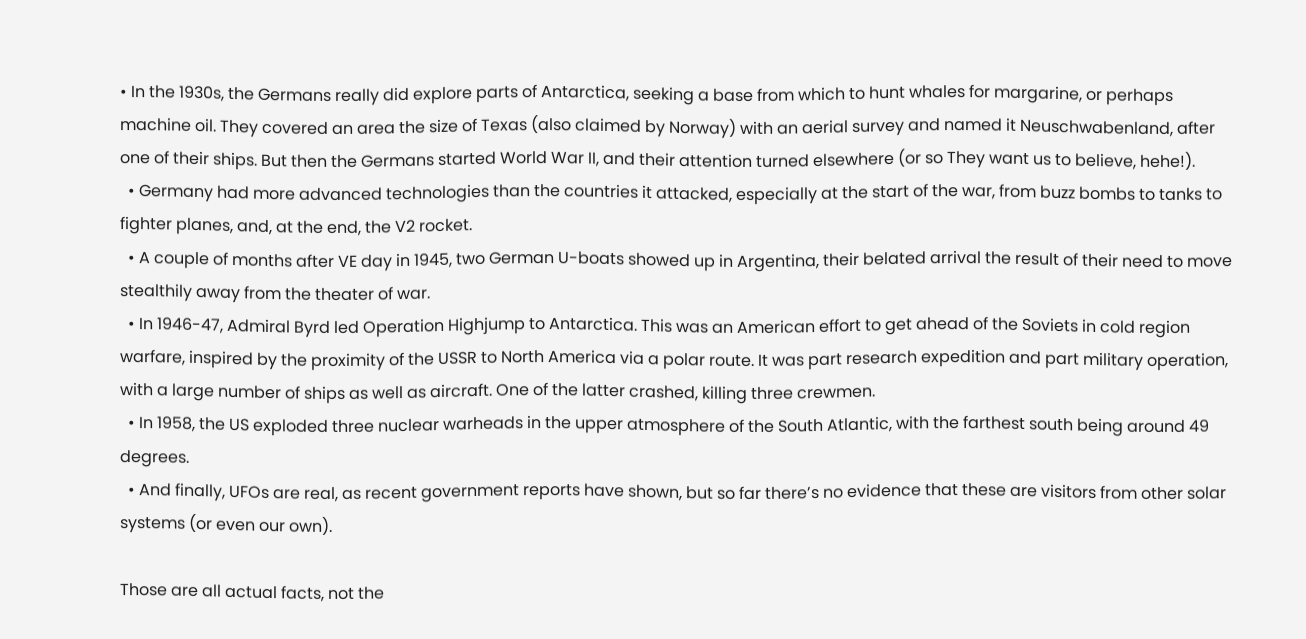• In the 1930s, the Germans really did explore parts of Antarctica, seeking a base from which to hunt whales for margarine, or perhaps machine oil. They covered an area the size of Texas (also claimed by Norway) with an aerial survey and named it Neuschwabenland, after one of their ships. But then the Germans started World War II, and their attention turned elsewhere (or so They want us to believe, hehe!).
  • Germany had more advanced technologies than the countries it attacked, especially at the start of the war, from buzz bombs to tanks to fighter planes, and, at the end, the V2 rocket.
  • A couple of months after VE day in 1945, two German U-boats showed up in Argentina, their belated arrival the result of their need to move stealthily away from the theater of war.
  • In 1946-47, Admiral Byrd led Operation Highjump to Antarctica. This was an American effort to get ahead of the Soviets in cold region warfare, inspired by the proximity of the USSR to North America via a polar route. It was part research expedition and part military operation, with a large number of ships as well as aircraft. One of the latter crashed, killing three crewmen.
  • In 1958, the US exploded three nuclear warheads in the upper atmosphere of the South Atlantic, with the farthest south being around 49 degrees.
  • And finally, UFOs are real, as recent government reports have shown, but so far there’s no evidence that these are visitors from other solar systems (or even our own).

Those are all actual facts, not the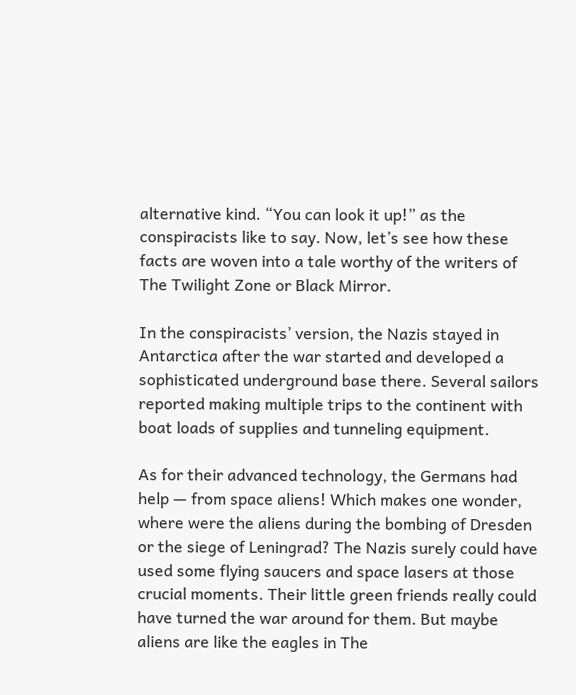alternative kind. “You can look it up!” as the conspiracists like to say. Now, let’s see how these facts are woven into a tale worthy of the writers of The Twilight Zone or Black Mirror.

In the conspiracists’ version, the Nazis stayed in Antarctica after the war started and developed a sophisticated underground base there. Several sailors reported making multiple trips to the continent with boat loads of supplies and tunneling equipment.

As for their advanced technology, the Germans had help — from space aliens! Which makes one wonder, where were the aliens during the bombing of Dresden or the siege of Leningrad? The Nazis surely could have used some flying saucers and space lasers at those crucial moments. Their little green friends really could have turned the war around for them. But maybe aliens are like the eagles in The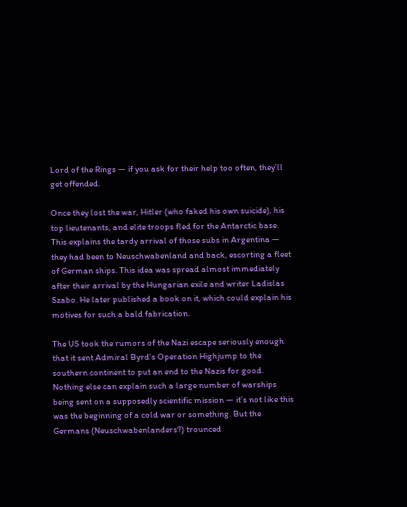Lord of the Rings — if you ask for their help too often, they’ll get offended.

Once they lost the war, Hitler (who faked his own suicide), his top lieutenants, and elite troops fled for the Antarctic base. This explains the tardy arrival of those subs in Argentina — they had been to Neuschwabenland and back, escorting a fleet of German ships. This idea was spread almost immediately after their arrival by the Hungarian exile and writer Ladislas Szabo. He later published a book on it, which could explain his motives for such a bald fabrication.

The US took the rumors of the Nazi escape seriously enough that it sent Admiral Byrd’s Operation Highjump to the southern continent to put an end to the Nazis for good. Nothing else can explain such a large number of warships being sent on a supposedly scientific mission — it’s not like this was the beginning of a cold war or something. But the Germans (Neuschwabenlanders?) trounced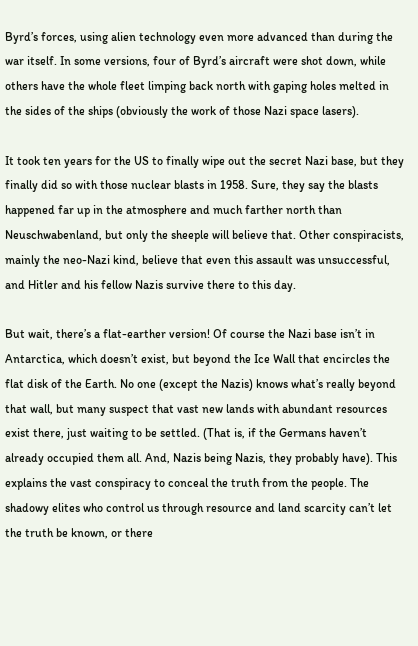Byrd’s forces, using alien technology even more advanced than during the war itself. In some versions, four of Byrd’s aircraft were shot down, while others have the whole fleet limping back north with gaping holes melted in the sides of the ships (obviously the work of those Nazi space lasers).

It took ten years for the US to finally wipe out the secret Nazi base, but they finally did so with those nuclear blasts in 1958. Sure, they say the blasts happened far up in the atmosphere and much farther north than Neuschwabenland, but only the sheeple will believe that. Other conspiracists, mainly the neo-Nazi kind, believe that even this assault was unsuccessful, and Hitler and his fellow Nazis survive there to this day.

But wait, there’s a flat-earther version! Of course the Nazi base isn’t in Antarctica, which doesn’t exist, but beyond the Ice Wall that encircles the flat disk of the Earth. No one (except the Nazis) knows what’s really beyond that wall, but many suspect that vast new lands with abundant resources exist there, just waiting to be settled. (That is, if the Germans haven’t already occupied them all. And, Nazis being Nazis, they probably have). This explains the vast conspiracy to conceal the truth from the people. The shadowy elites who control us through resource and land scarcity can’t let the truth be known, or there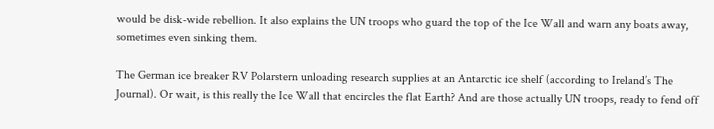would be disk-wide rebellion. It also explains the UN troops who guard the top of the Ice Wall and warn any boats away, sometimes even sinking them.

The German ice breaker RV Polarstern unloading research supplies at an Antarctic ice shelf (according to Ireland’s The Journal). Or wait, is this really the Ice Wall that encircles the flat Earth? And are those actually UN troops, ready to fend off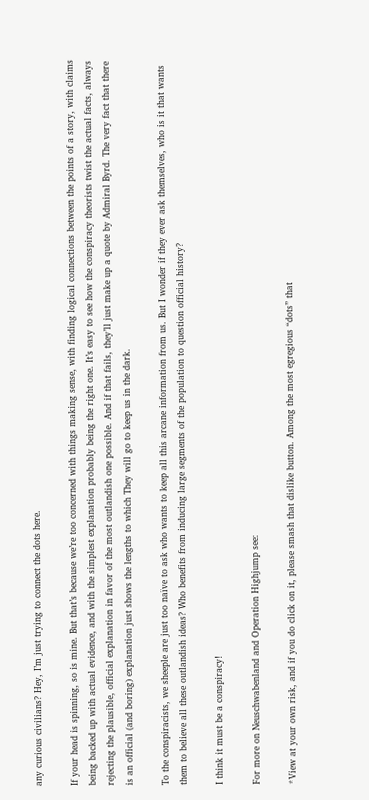any curious civilians? Hey, I’m just trying to connect the dots here.

If your head is spinning, so is mine. But that’s because we’re too concerned with things making sense, with finding logical connections between the points of a story, with claims being backed up with actual evidence, and with the simplest explanation probably being the right one. It’s easy to see how the conspiracy theorists twist the actual facts, always rejecting the plausible, official explanation in favor of the most outlandish one possible. And if that fails, they’ll just make up a quote by Admiral Byrd. The very fact that there is an official (and boring) explanation just shows the lengths to which They will go to keep us in the dark.

To the conspiracists, we sheeple are just too naïve to ask who wants to keep all this arcane information from us. But I wonder if they ever ask themselves, who is it that wants them to believe all these outlandish ideas? Who benefits from inducing large segments of the population to question official history?

I think it must be a conspiracy!

For more on Neuschwabenland and Operation Highjump see:

*View at your own risk, and if you do click on it, please smash that dislike button. Among the most egregious “dots” that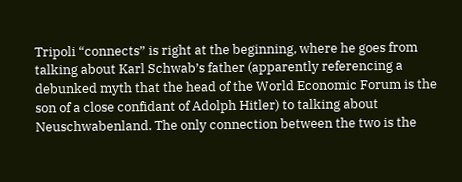Tripoli “connects” is right at the beginning, where he goes from talking about Karl Schwab’s father (apparently referencing a debunked myth that the head of the World Economic Forum is the son of a close confidant of Adolph Hitler) to talking about Neuschwabenland. The only connection between the two is the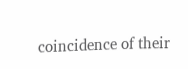coincidence of their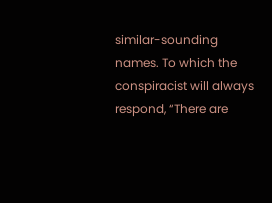similar-sounding names. To which the conspiracist will always respond, “There are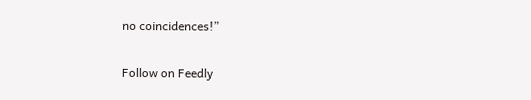no coincidences!”

Follow on Feedly